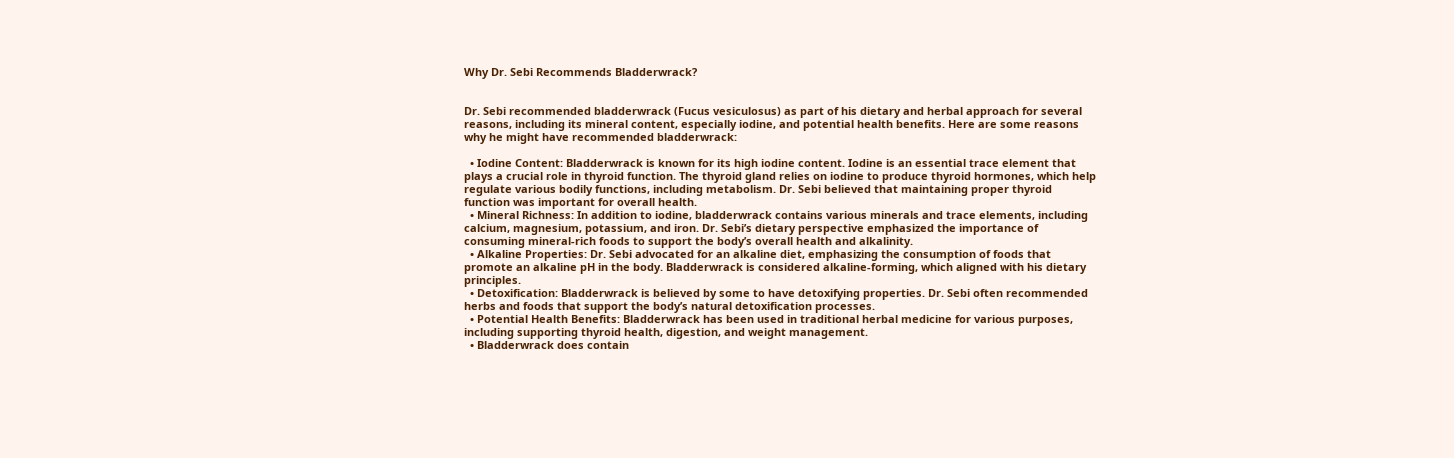Why Dr. Sebi Recommends Bladderwrack?


Dr. Sebi recommended bladderwrack (Fucus vesiculosus) as part of his dietary and herbal approach for several reasons, including its mineral content, especially iodine, and potential health benefits. Here are some reasons why he might have recommended bladderwrack:

  • Iodine Content: Bladderwrack is known for its high iodine content. Iodine is an essential trace element that plays a crucial role in thyroid function. The thyroid gland relies on iodine to produce thyroid hormones, which help regulate various bodily functions, including metabolism. Dr. Sebi believed that maintaining proper thyroid function was important for overall health.
  • Mineral Richness: In addition to iodine, bladderwrack contains various minerals and trace elements, including calcium, magnesium, potassium, and iron. Dr. Sebi’s dietary perspective emphasized the importance of consuming mineral-rich foods to support the body’s overall health and alkalinity.
  • Alkaline Properties: Dr. Sebi advocated for an alkaline diet, emphasizing the consumption of foods that promote an alkaline pH in the body. Bladderwrack is considered alkaline-forming, which aligned with his dietary principles.
  • Detoxification: Bladderwrack is believed by some to have detoxifying properties. Dr. Sebi often recommended herbs and foods that support the body’s natural detoxification processes.
  • Potential Health Benefits: Bladderwrack has been used in traditional herbal medicine for various purposes, including supporting thyroid health, digestion, and weight management.
  • Bladderwrack does contain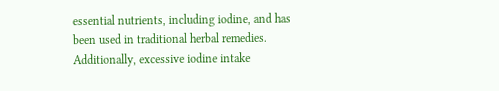essential nutrients, including iodine, and has been used in traditional herbal remedies. Additionally, excessive iodine intake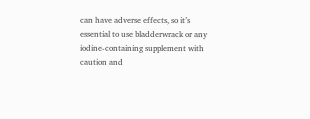can have adverse effects, so it’s essential to use bladderwrack or any iodine-containing supplement with caution and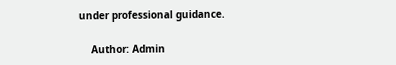under professional guidance.

    Author: Admin